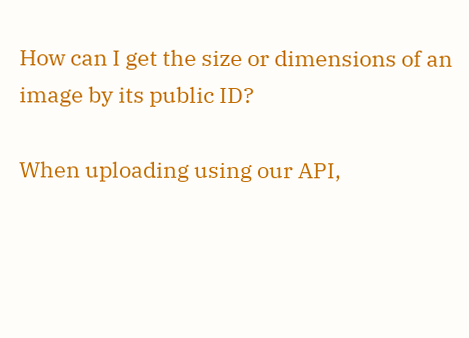How can I get the size or dimensions of an image by its public ID?

When uploading using our API,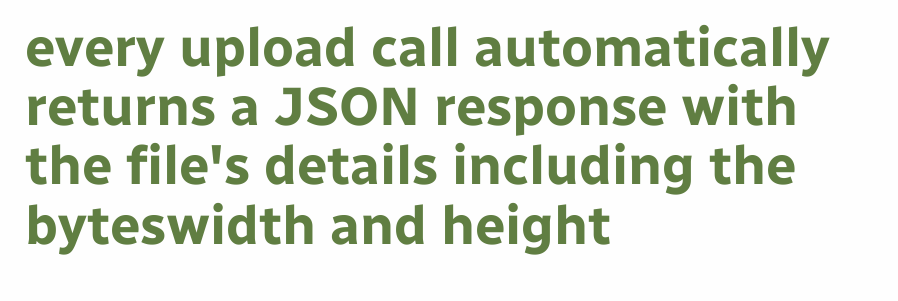every upload call automatically returns a JSON response with the file's details including the  byteswidth and height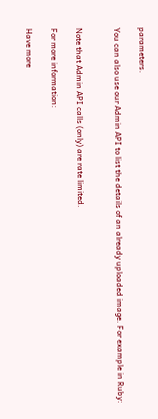parameters.

You can also use our Admin API to list the details of an already uploaded image. For example in Ruby:


Note that Admin API calls (only) are rate limited.

For more information:

Have more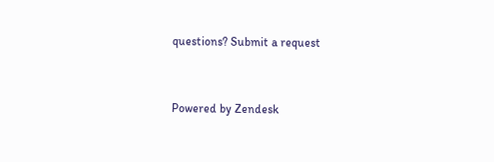questions? Submit a request


Powered by Zendesk